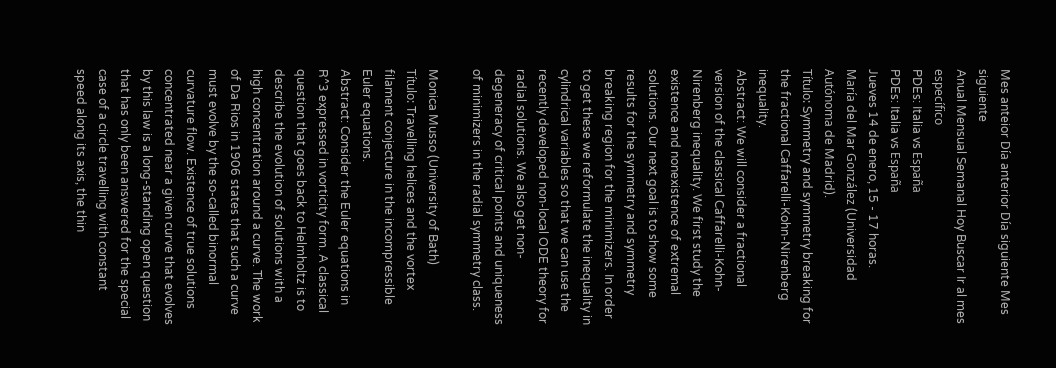Mes anteior Día anterior Día siguiente Mes siguiente
Anual Mensual Semanal Hoy Buscar Ir al mes específico
PDEs: Italia vs España
PDEs: Italia vs España
Jueves 14 de enero, 15 - 17 horas.
María del Mar González (Universidad Autónoma de Madrid).
Título: Symmetry and symmetry breaking for the fractional Caffarelli-Kohn-Nirenberg inequality.
Abstract: We will consider a fractional version of the classical Caffarelli-Kohn-Nirenberg inequality. We first study the existence and nonexistence of extremal solutions. Our next goal is to show some results for the symmetry and symmetry breaking region for the minimizers. In order to get these we reformulate the inequality in cylindrical variables so that we can use the recently developed non-local ODE theory for radial solutions. We also get non-degeneracy of critical points and uniqueness of minimizers in the radial symmetry class.

Monica Musso (University of Bath)
Título: Travelling helices and the vortex filament conjecture in the incompressible Euler equations.
Abstract: Consider the Euler equations in R^3 expressed in vorticity form. A classical question that goes back to Helmholtz is to describe the evolution of solutions with a high concentration around a curve. The work of Da Rios in 1906 states that such a curve must evolve by the so-called binormal curvature flow. Existence of true solutions concentrated near a given curve that evolves by this law is a long-standing open question that has only been answered for the special case of a circle travelling with constant speed along its axis, the thin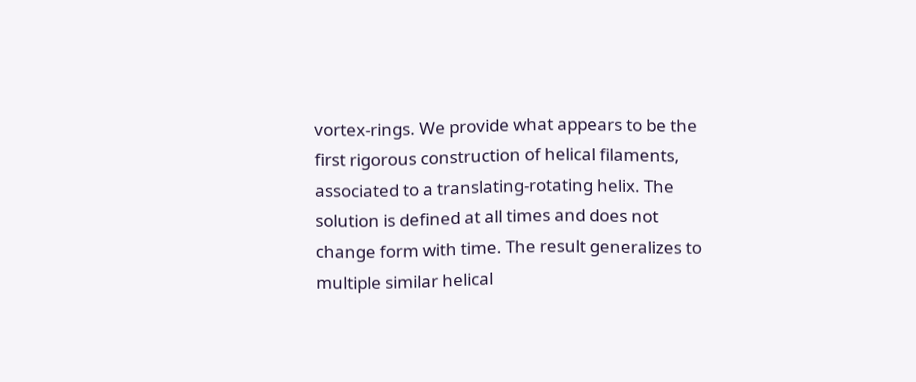vortex-rings. We provide what appears to be the first rigorous construction of helical filaments, associated to a translating-rotating helix. The solution is defined at all times and does not change form with time. The result generalizes to multiple similar helical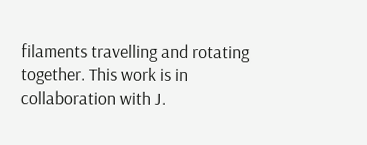filaments travelling and rotating together. This work is in collaboration with J.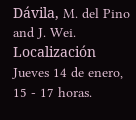Dávila, M. del Pino and J. Wei.
Localización Jueves 14 de enero, 15 - 17 horas.